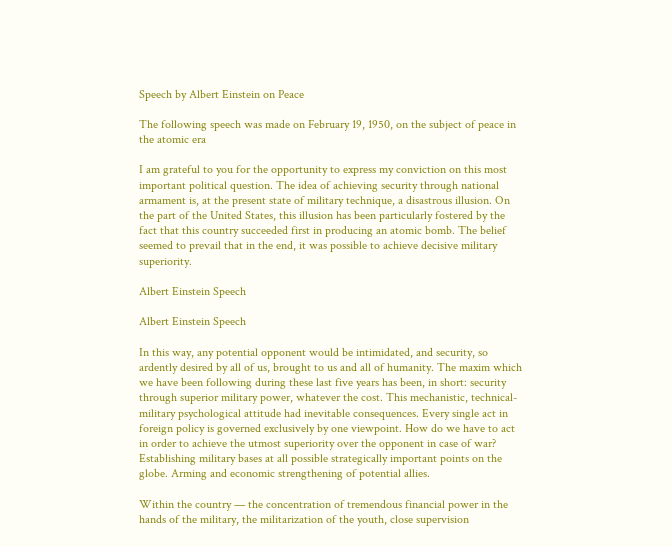Speech by Albert Einstein on Peace

The following speech was made on February 19, 1950, on the subject of peace in the atomic era

I am grateful to you for the opportunity to express my conviction on this most important political question. The idea of achieving security through national armament is, at the present state of military technique, a disastrous illusion. On the part of the United States, this illusion has been particularly fostered by the fact that this country succeeded first in producing an atomic bomb. The belief seemed to prevail that in the end, it was possible to achieve decisive military superiority.

Albert Einstein Speech

Albert Einstein Speech

In this way, any potential opponent would be intimidated, and security, so ardently desired by all of us, brought to us and all of humanity. The maxim which we have been following during these last five years has been, in short: security through superior military power, whatever the cost. This mechanistic, technical-military psychological attitude had inevitable consequences. Every single act in foreign policy is governed exclusively by one viewpoint. How do we have to act in order to achieve the utmost superiority over the opponent in case of war? Establishing military bases at all possible strategically important points on the globe. Arming and economic strengthening of potential allies.

Within the country — the concentration of tremendous financial power in the hands of the military, the militarization of the youth, close supervision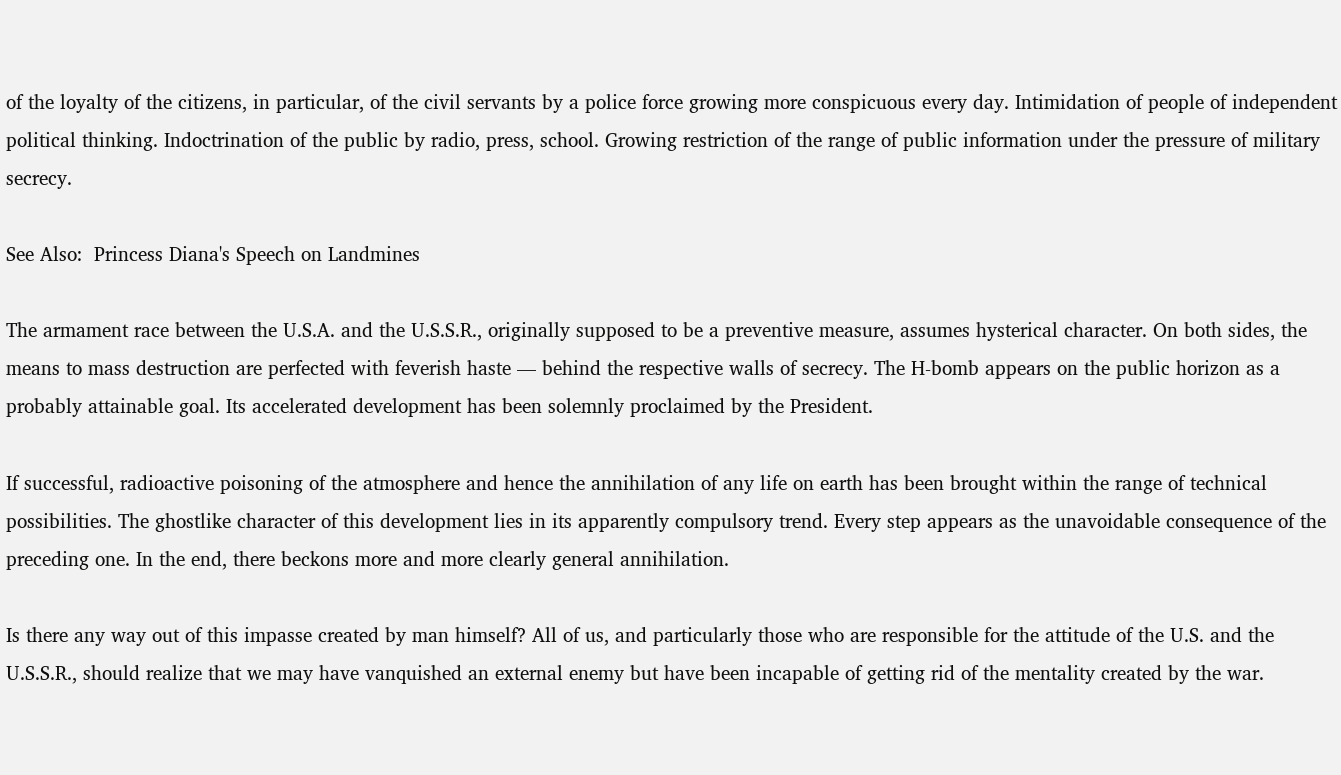of the loyalty of the citizens, in particular, of the civil servants by a police force growing more conspicuous every day. Intimidation of people of independent political thinking. Indoctrination of the public by radio, press, school. Growing restriction of the range of public information under the pressure of military secrecy.

See Also:  Princess Diana's Speech on Landmines

The armament race between the U.S.A. and the U.S.S.R., originally supposed to be a preventive measure, assumes hysterical character. On both sides, the means to mass destruction are perfected with feverish haste — behind the respective walls of secrecy. The H-bomb appears on the public horizon as a probably attainable goal. Its accelerated development has been solemnly proclaimed by the President.

If successful, radioactive poisoning of the atmosphere and hence the annihilation of any life on earth has been brought within the range of technical possibilities. The ghostlike character of this development lies in its apparently compulsory trend. Every step appears as the unavoidable consequence of the preceding one. In the end, there beckons more and more clearly general annihilation.

Is there any way out of this impasse created by man himself? All of us, and particularly those who are responsible for the attitude of the U.S. and the U.S.S.R., should realize that we may have vanquished an external enemy but have been incapable of getting rid of the mentality created by the war.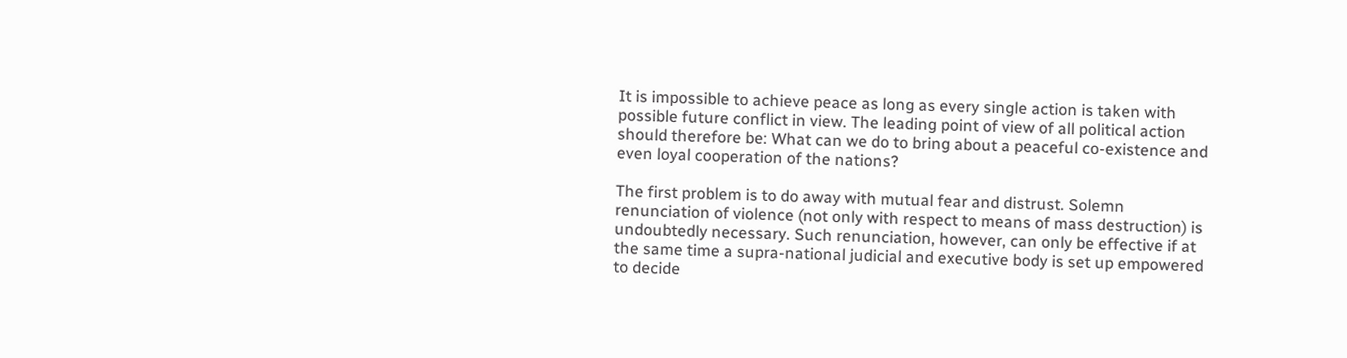It is impossible to achieve peace as long as every single action is taken with possible future conflict in view. The leading point of view of all political action should therefore be: What can we do to bring about a peaceful co-existence and even loyal cooperation of the nations?

The first problem is to do away with mutual fear and distrust. Solemn renunciation of violence (not only with respect to means of mass destruction) is undoubtedly necessary. Such renunciation, however, can only be effective if at the same time a supra-national judicial and executive body is set up empowered to decide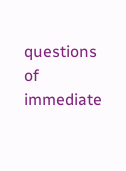questions of immediate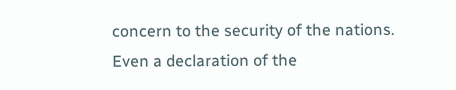concern to the security of the nations. Even a declaration of the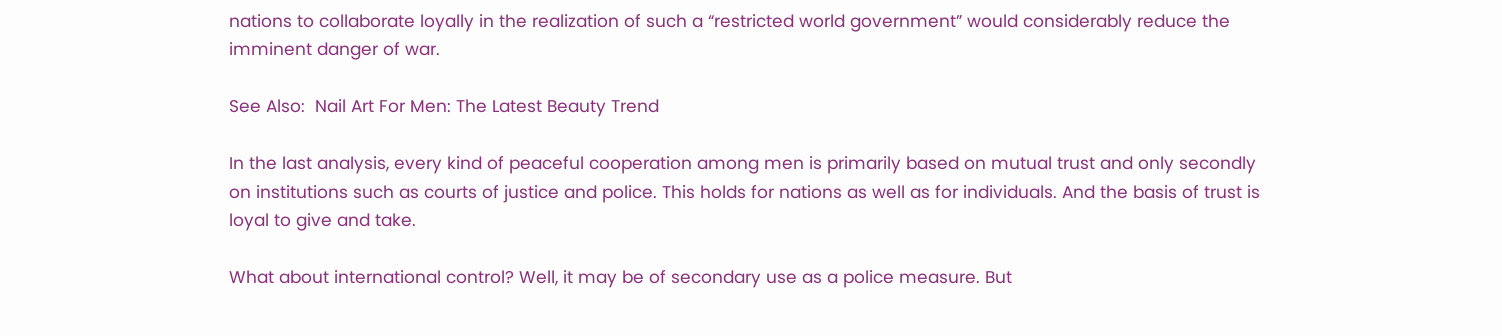nations to collaborate loyally in the realization of such a “restricted world government” would considerably reduce the imminent danger of war.

See Also:  Nail Art For Men: The Latest Beauty Trend

In the last analysis, every kind of peaceful cooperation among men is primarily based on mutual trust and only secondly on institutions such as courts of justice and police. This holds for nations as well as for individuals. And the basis of trust is loyal to give and take.

What about international control? Well, it may be of secondary use as a police measure. But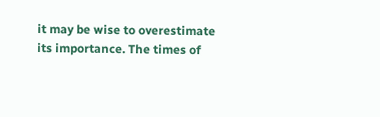it may be wise to overestimate its importance. The times of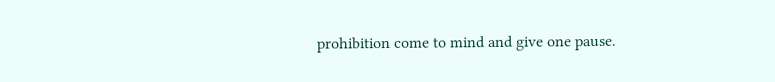prohibition come to mind and give one pause.